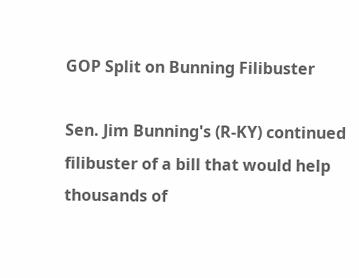GOP Split on Bunning Filibuster

Sen. Jim Bunning's (R-KY) continued filibuster of a bill that would help thousands of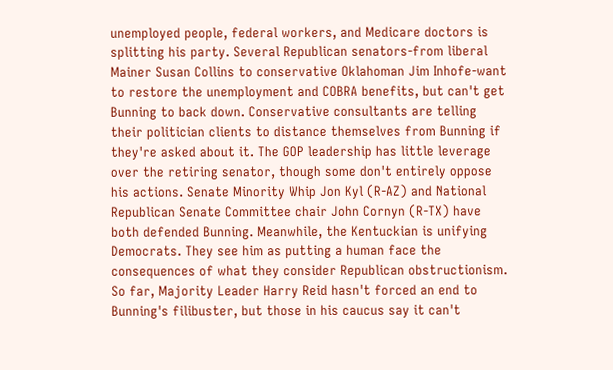unemployed people, federal workers, and Medicare doctors is splitting his party. Several Republican senators-from liberal Mainer Susan Collins to conservative Oklahoman Jim Inhofe-want to restore the unemployment and COBRA benefits, but can't get Bunning to back down. Conservative consultants are telling their politician clients to distance themselves from Bunning if they're asked about it. The GOP leadership has little leverage over the retiring senator, though some don't entirely oppose his actions. Senate Minority Whip Jon Kyl (R-AZ) and National Republican Senate Committee chair John Cornyn (R-TX) have both defended Bunning. Meanwhile, the Kentuckian is unifying Democrats. They see him as putting a human face the consequences of what they consider Republican obstructionism. So far, Majority Leader Harry Reid hasn't forced an end to Bunning's filibuster, but those in his caucus say it can't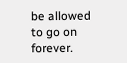be allowed to go on forever.